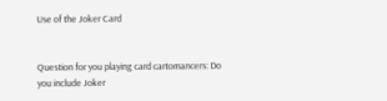Use of the Joker Card


Question for you playing card cartomancers: Do you include Joker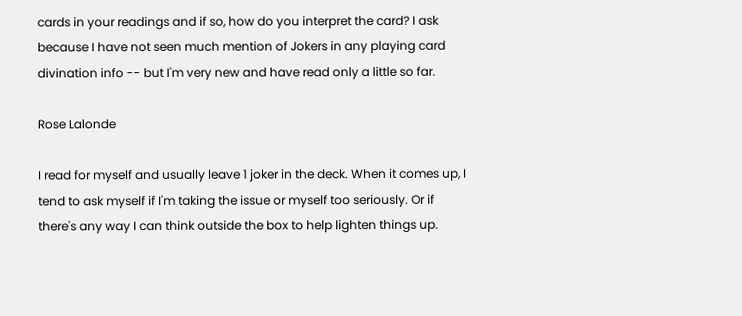cards in your readings and if so, how do you interpret the card? I ask because I have not seen much mention of Jokers in any playing card divination info -- but I'm very new and have read only a little so far.

Rose Lalonde

I read for myself and usually leave 1 joker in the deck. When it comes up, I tend to ask myself if I'm taking the issue or myself too seriously. Or if there's any way I can think outside the box to help lighten things up.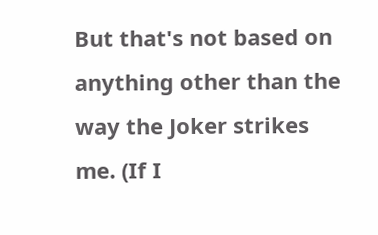But that's not based on anything other than the way the Joker strikes me. (If I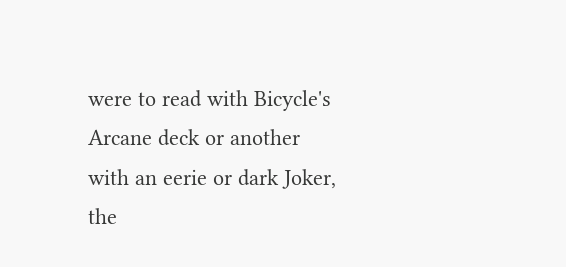were to read with Bicycle's Arcane deck or another with an eerie or dark Joker, the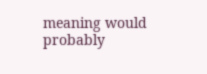meaning would probably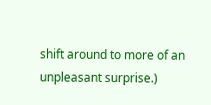shift around to more of an unpleasant surprise.)